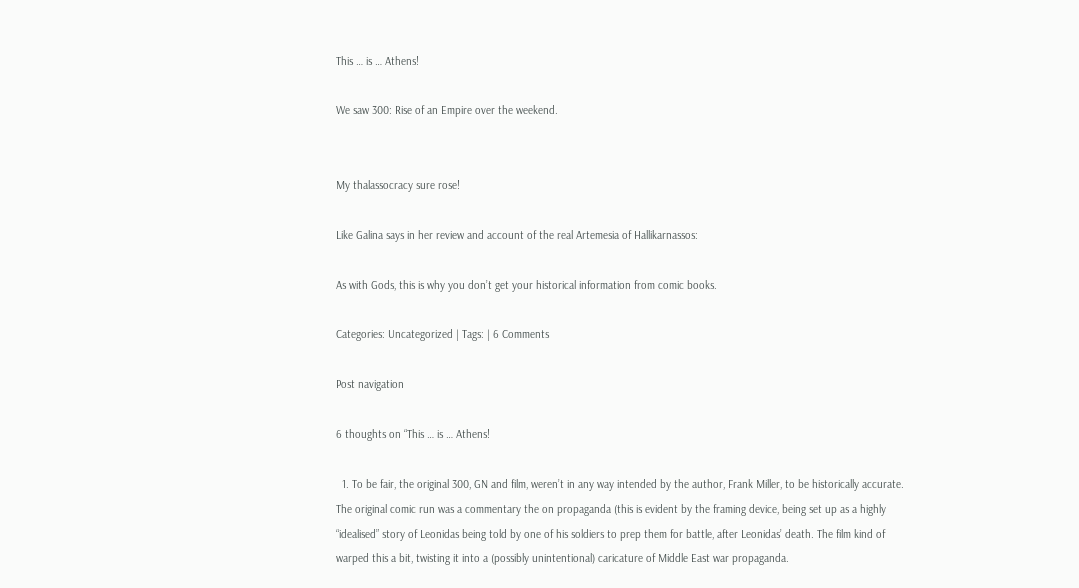This … is … Athens!

We saw 300: Rise of an Empire over the weekend.


My thalassocracy sure rose!

Like Galina says in her review and account of the real Artemesia of Hallikarnassos:

As with Gods, this is why you don’t get your historical information from comic books.

Categories: Uncategorized | Tags: | 6 Comments

Post navigation

6 thoughts on “This … is … Athens!

  1. To be fair, the original 300, GN and film, weren’t in any way intended by the author, Frank Miller, to be historically accurate. The original comic run was a commentary the on propaganda (this is evident by the framing device, being set up as a highly “idealised” story of Leonidas being told by one of his soldiers to prep them for battle, after Leonidas’ death. The film kind of warped this a bit, twisting it into a (possibly unintentional) caricature of Middle East war propaganda.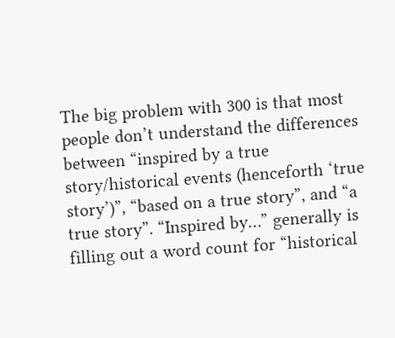The big problem with 300 is that most people don’t understand the differences between “inspired by a true story/historical events (henceforth ‘true story’)”, “based on a true story”, and “a true story”. “Inspired by…” generally is filling out a word count for “historical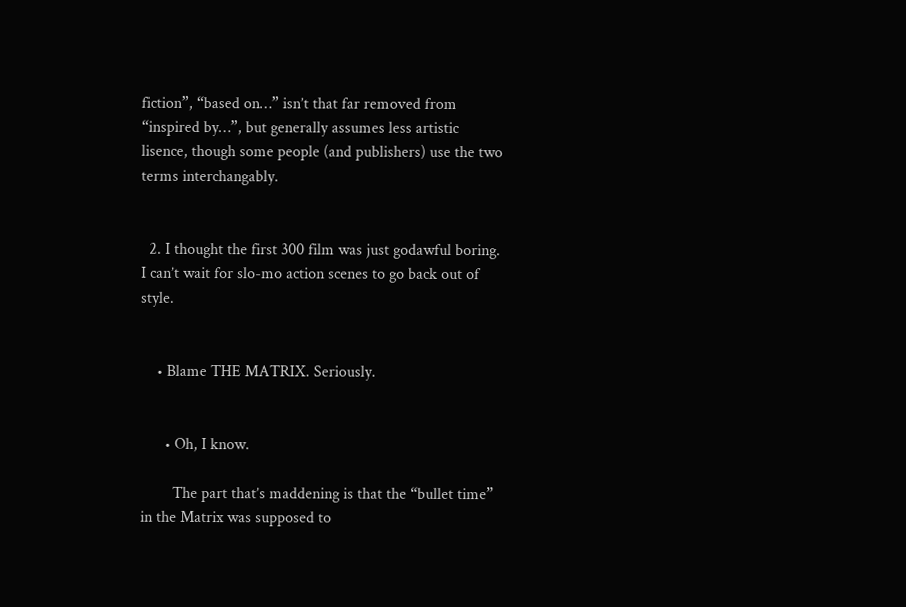fiction”, “based on…” isn’t that far removed from “inspired by…”, but generally assumes less artistic lisence, though some people (and publishers) use the two terms interchangably.


  2. I thought the first 300 film was just godawful boring. I can’t wait for slo-mo action scenes to go back out of style.


    • Blame THE MATRIX. Seriously.


      • Oh, I know.

        The part that’s maddening is that the “bullet time” in the Matrix was supposed to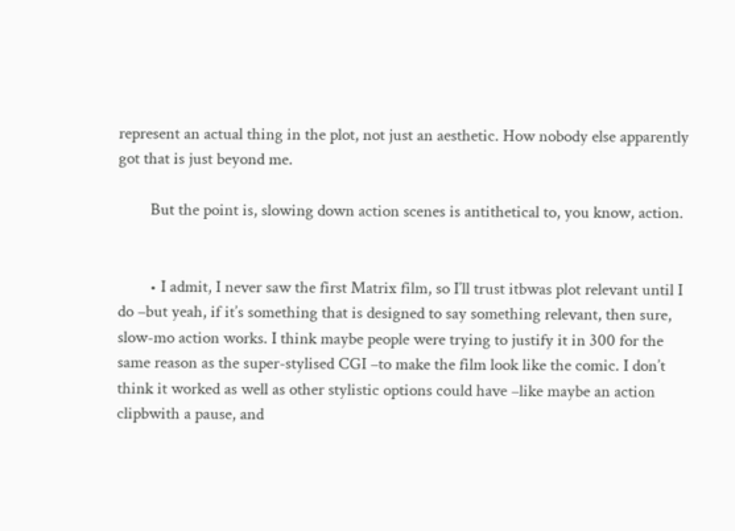represent an actual thing in the plot, not just an aesthetic. How nobody else apparently got that is just beyond me.

        But the point is, slowing down action scenes is antithetical to, you know, action.


        • I admit, I never saw the first Matrix film, so I’ll trust itbwas plot relevant until I do –but yeah, if it’s something that is designed to say something relevant, then sure, slow-mo action works. I think maybe people were trying to justify it in 300 for the same reason as the super-stylised CGI –to make the film look like the comic. I don’t think it worked as well as other stylistic options could have –like maybe an action clipbwith a pause, and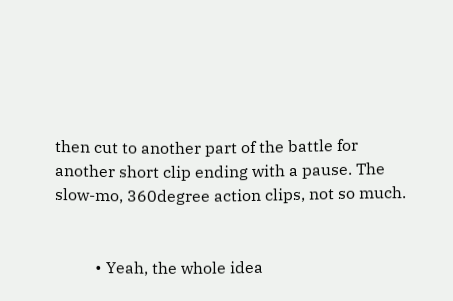then cut to another part of the battle for another short clip ending with a pause. The slow-mo, 360degree action clips, not so much.


          • Yeah, the whole idea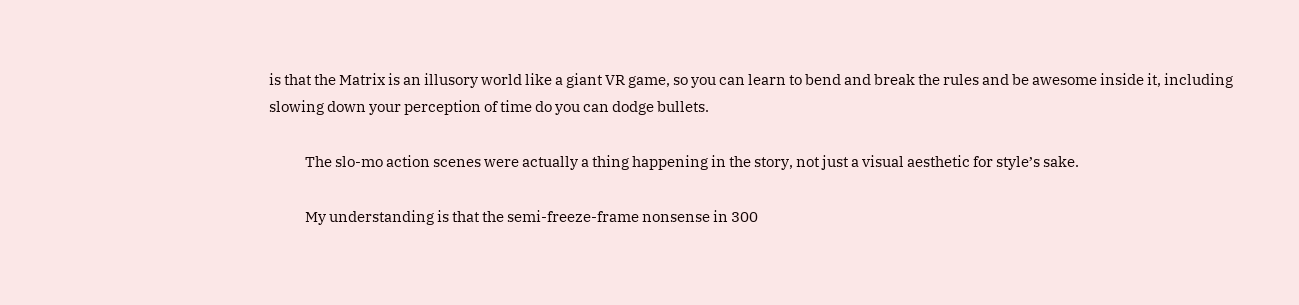is that the Matrix is an illusory world like a giant VR game, so you can learn to bend and break the rules and be awesome inside it, including slowing down your perception of time do you can dodge bullets.

            The slo-mo action scenes were actually a thing happening in the story, not just a visual aesthetic for style’s sake.

            My understanding is that the semi-freeze-frame nonsense in 300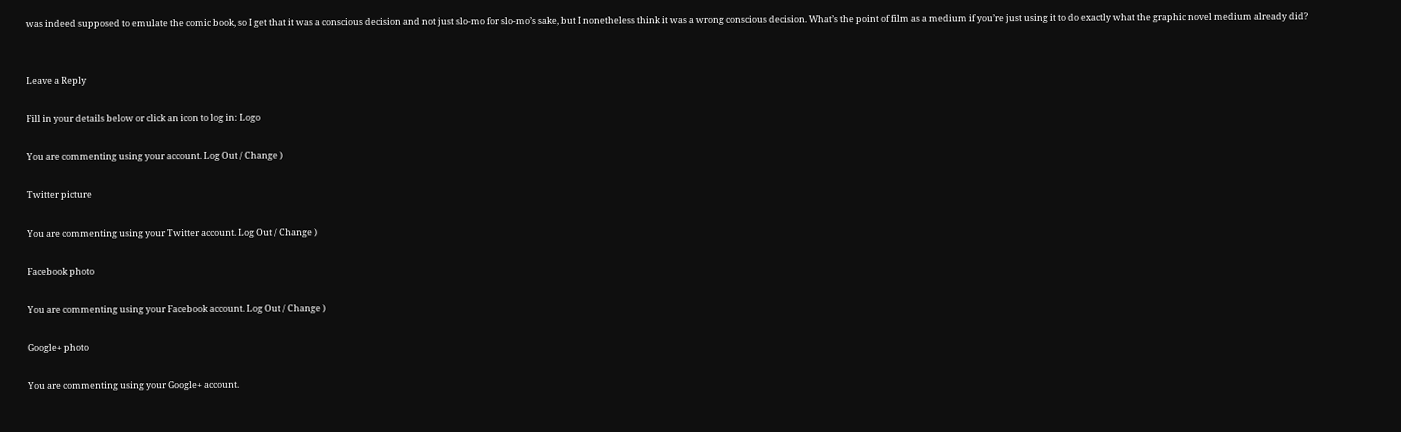was indeed supposed to emulate the comic book, so I get that it was a conscious decision and not just slo-mo for slo-mo’s sake, but I nonetheless think it was a wrong conscious decision. What’s the point of film as a medium if you’re just using it to do exactly what the graphic novel medium already did?


Leave a Reply

Fill in your details below or click an icon to log in: Logo

You are commenting using your account. Log Out / Change )

Twitter picture

You are commenting using your Twitter account. Log Out / Change )

Facebook photo

You are commenting using your Facebook account. Log Out / Change )

Google+ photo

You are commenting using your Google+ account.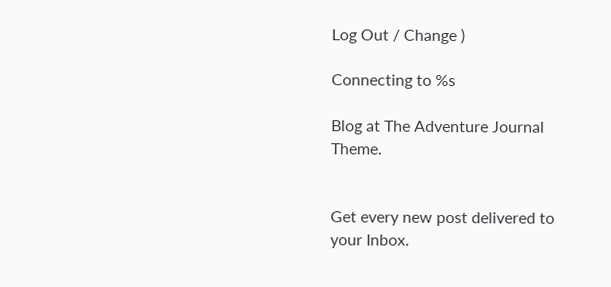Log Out / Change )

Connecting to %s

Blog at The Adventure Journal Theme.


Get every new post delivered to your Inbox.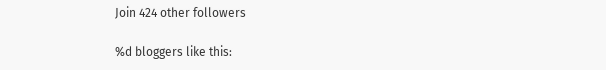Join 424 other followers

%d bloggers like this: